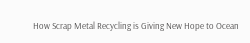How Scrap Metal Recycling is Giving New Hope to Ocean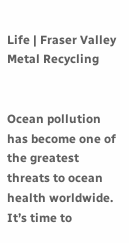Life | Fraser Valley Metal Recycling


Ocean pollution has become one of the greatest threats to ocean health worldwide. It’s time to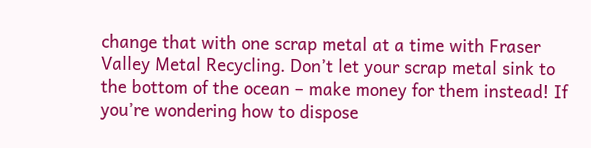change that with one scrap metal at a time with Fraser Valley Metal Recycling. Don’t let your scrap metal sink to the bottom of the ocean – make money for them instead! If you’re wondering how to dispose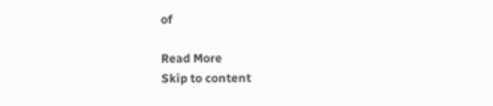of

Read More
Skip to content